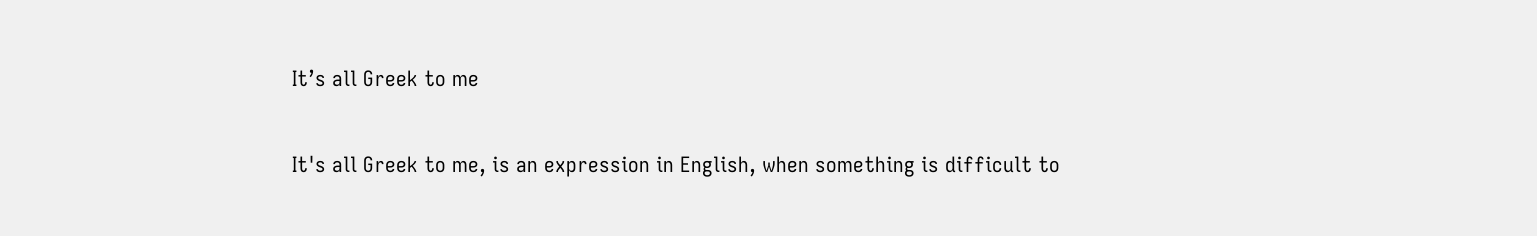It’s all Greek to me

It's all Greek to me, is an expression in English, when something is difficult to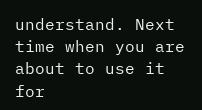understand. Next time when you are about to use it for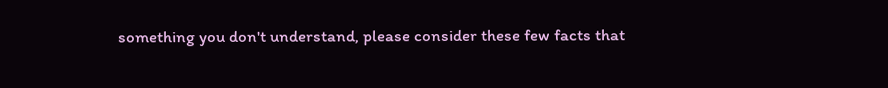something you don't understand, please consider these few facts that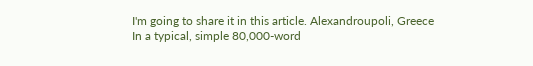I'm going to share it in this article. Alexandroupoli, Greece In a typical, simple 80,000-word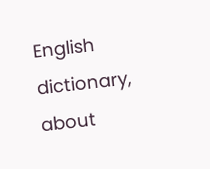English dictionary, about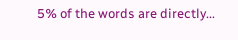5% of the words are directly...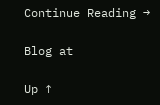Continue Reading →

Blog at

Up ↑